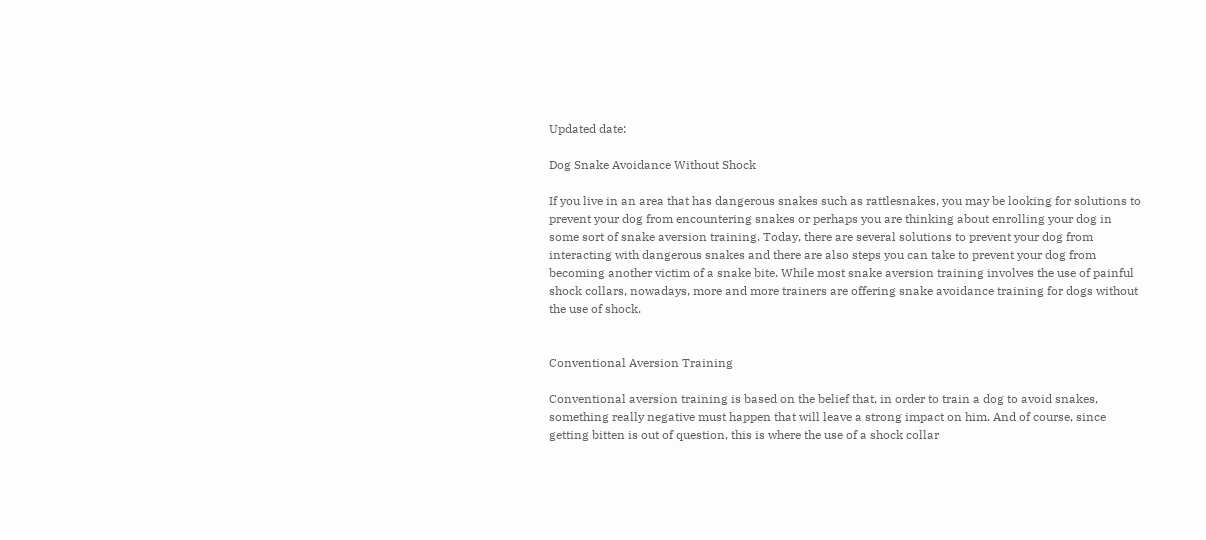Updated date:

Dog Snake Avoidance Without Shock

If you live in an area that has dangerous snakes such as rattlesnakes, you may be looking for solutions to prevent your dog from encountering snakes or perhaps you are thinking about enrolling your dog in some sort of snake aversion training. Today, there are several solutions to prevent your dog from interacting with dangerous snakes and there are also steps you can take to prevent your dog from becoming another victim of a snake bite. While most snake aversion training involves the use of painful shock collars, nowadays, more and more trainers are offering snake avoidance training for dogs without the use of shock.


Conventional Aversion Training

Conventional aversion training is based on the belief that, in order to train a dog to avoid snakes, something really negative must happen that will leave a strong impact on him. And of course, since getting bitten is out of question, this is where the use of a shock collar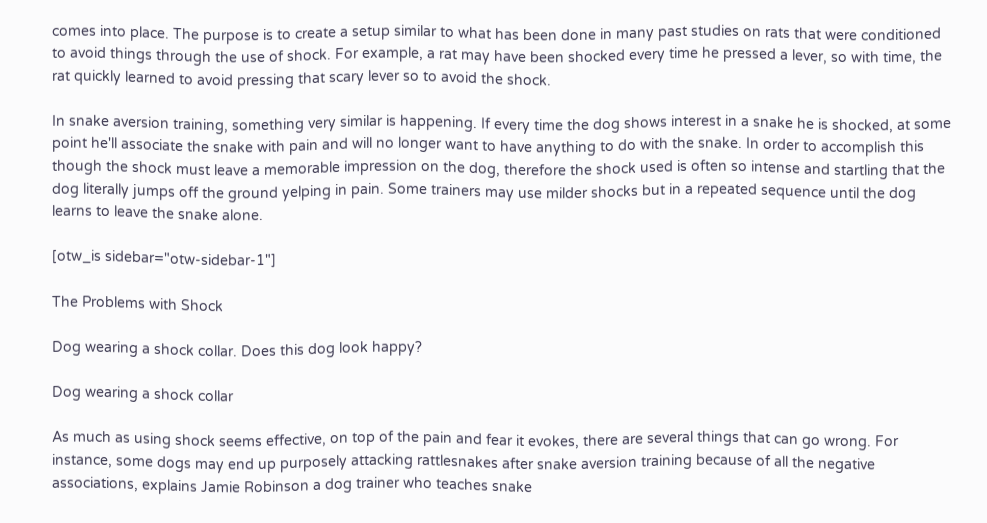comes into place. The purpose is to create a setup similar to what has been done in many past studies on rats that were conditioned to avoid things through the use of shock. For example, a rat may have been shocked every time he pressed a lever, so with time, the rat quickly learned to avoid pressing that scary lever so to avoid the shock.

In snake aversion training, something very similar is happening. If every time the dog shows interest in a snake he is shocked, at some point he'll associate the snake with pain and will no longer want to have anything to do with the snake. In order to accomplish this though the shock must leave a memorable impression on the dog, therefore the shock used is often so intense and startling that the dog literally jumps off the ground yelping in pain. Some trainers may use milder shocks but in a repeated sequence until the dog learns to leave the snake alone.

[otw_is sidebar="otw-sidebar-1"]

The Problems with Shock

Dog wearing a shock collar. Does this dog look happy?

Dog wearing a shock collar

As much as using shock seems effective, on top of the pain and fear it evokes, there are several things that can go wrong. For instance, some dogs may end up purposely attacking rattlesnakes after snake aversion training because of all the negative associations, explains Jamie Robinson a dog trainer who teaches snake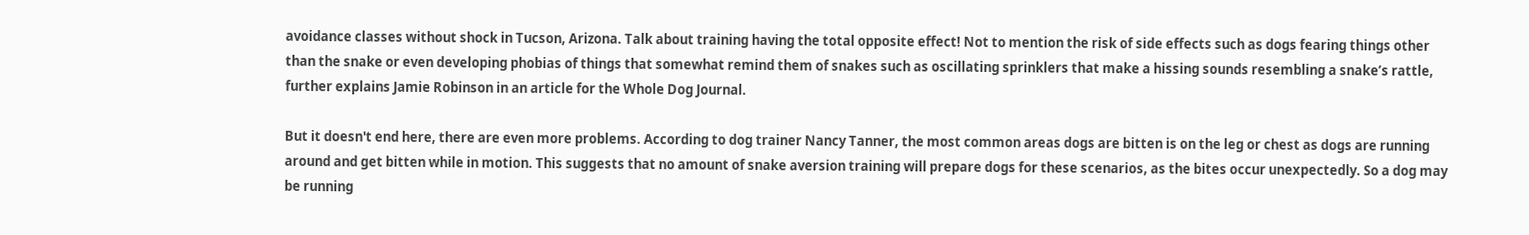avoidance classes without shock in Tucson, Arizona. Talk about training having the total opposite effect! Not to mention the risk of side effects such as dogs fearing things other than the snake or even developing phobias of things that somewhat remind them of snakes such as oscillating sprinklers that make a hissing sounds resembling a snake’s rattle, further explains Jamie Robinson in an article for the Whole Dog Journal.

But it doesn't end here, there are even more problems. According to dog trainer Nancy Tanner, the most common areas dogs are bitten is on the leg or chest as dogs are running around and get bitten while in motion. This suggests that no amount of snake aversion training will prepare dogs for these scenarios, as the bites occur unexpectedly. So a dog may be running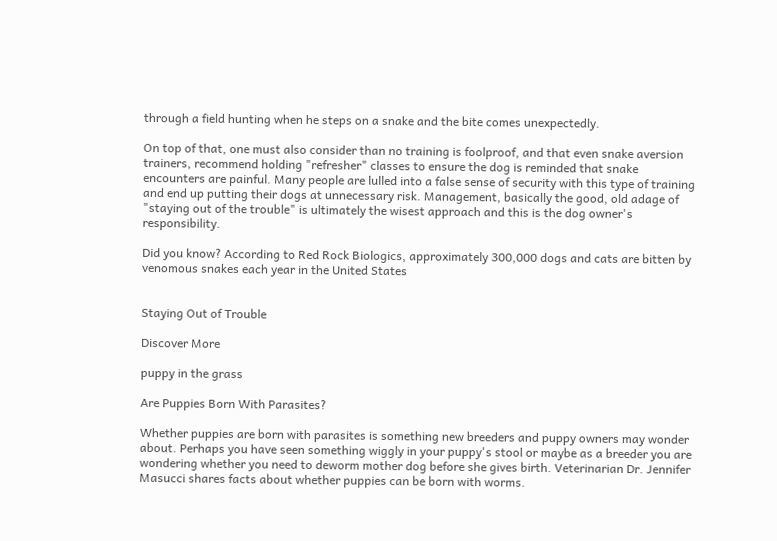through a field hunting when he steps on a snake and the bite comes unexpectedly.

On top of that, one must also consider than no training is foolproof, and that even snake aversion trainers, recommend holding "refresher" classes to ensure the dog is reminded that snake encounters are painful. Many people are lulled into a false sense of security with this type of training and end up putting their dogs at unnecessary risk. Management, basically the good, old adage of "staying out of the trouble" is ultimately the wisest approach and this is the dog owner's responsibility.

Did you know? According to Red Rock Biologics, approximately 300,000 dogs and cats are bitten by venomous snakes each year in the United States


Staying Out of Trouble

Discover More

puppy in the grass

Are Puppies Born With Parasites?

Whether puppies are born with parasites is something new breeders and puppy owners may wonder about. Perhaps you have seen something wiggly in your puppy's stool or maybe as a breeder you are wondering whether you need to deworm mother dog before she gives birth. Veterinarian Dr. Jennifer Masucci shares facts about whether puppies can be born with worms.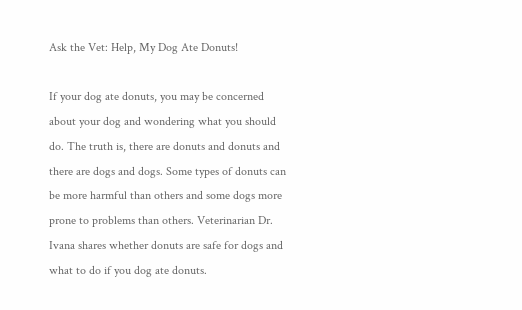Ask the Vet: Help, My Dog Ate Donuts!

If your dog ate donuts, you may be concerned about your dog and wondering what you should do. The truth is, there are donuts and donuts and there are dogs and dogs. Some types of donuts can be more harmful than others and some dogs more prone to problems than others. Veterinarian Dr. Ivana shares whether donuts are safe for dogs and what to do if you dog ate donuts.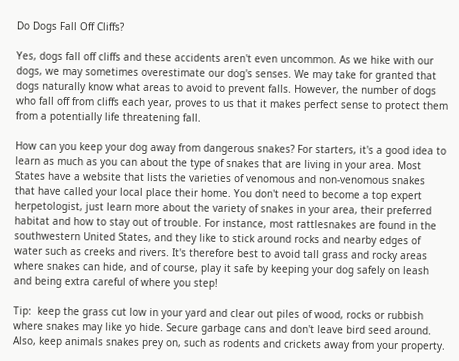Do Dogs Fall Off Cliffs?

Yes, dogs fall off cliffs and these accidents aren't even uncommon. As we hike with our dogs, we may sometimes overestimate our dog's senses. We may take for granted that dogs naturally know what areas to avoid to prevent falls. However, the number of dogs who fall off from cliffs each year, proves to us that it makes perfect sense to protect them from a potentially life threatening fall.

How can you keep your dog away from dangerous snakes? For starters, it's a good idea to learn as much as you can about the type of snakes that are living in your area. Most States have a website that lists the varieties of venomous and non-venomous snakes that have called your local place their home. You don't need to become a top expert herpetologist, just learn more about the variety of snakes in your area, their preferred habitat and how to stay out of trouble. For instance, most rattlesnakes are found in the southwestern United States, and they like to stick around rocks and nearby edges of water such as creeks and rivers. It's therefore best to avoid tall grass and rocky areas where snakes can hide, and of course, play it safe by keeping your dog safely on leash and being extra careful of where you step!

Tip:  keep the grass cut low in your yard and clear out piles of wood, rocks or rubbish where snakes may like yo hide. Secure garbage cans and don't leave bird seed around. Also, keep animals snakes prey on, such as rodents and crickets away from your property.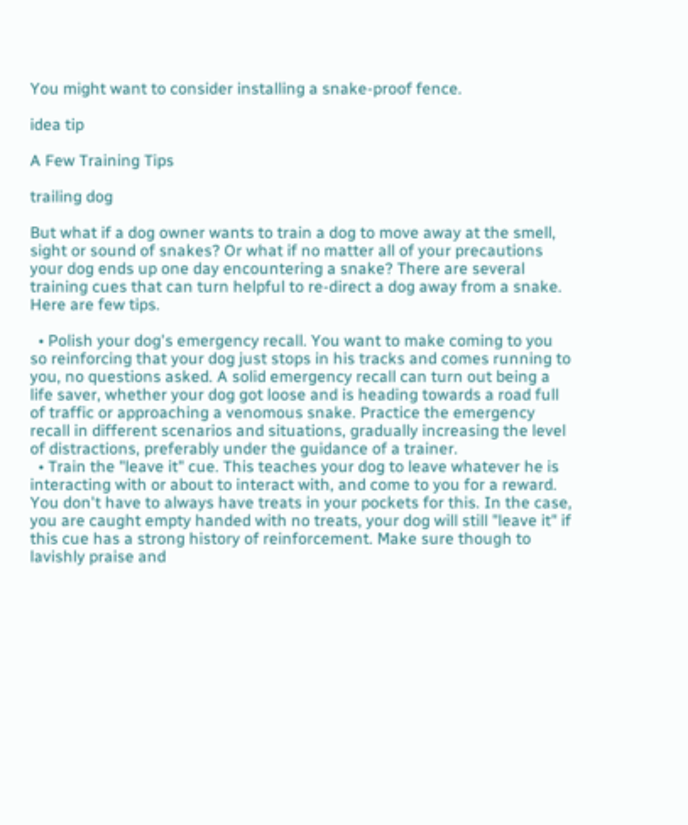You might want to consider installing a snake-proof fence.

idea tip

A Few Training Tips

trailing dog

But what if a dog owner wants to train a dog to move away at the smell, sight or sound of snakes? Or what if no matter all of your precautions your dog ends up one day encountering a snake? There are several training cues that can turn helpful to re-direct a dog away from a snake. Here are few tips.

  • Polish your dog's emergency recall. You want to make coming to you so reinforcing that your dog just stops in his tracks and comes running to you, no questions asked. A solid emergency recall can turn out being a life saver, whether your dog got loose and is heading towards a road full of traffic or approaching a venomous snake. Practice the emergency recall in different scenarios and situations, gradually increasing the level of distractions, preferably under the guidance of a trainer.
  • Train the "leave it" cue. This teaches your dog to leave whatever he is interacting with or about to interact with, and come to you for a reward. You don't have to always have treats in your pockets for this. In the case, you are caught empty handed with no treats, your dog will still "leave it" if this cue has a strong history of reinforcement. Make sure though to lavishly praise and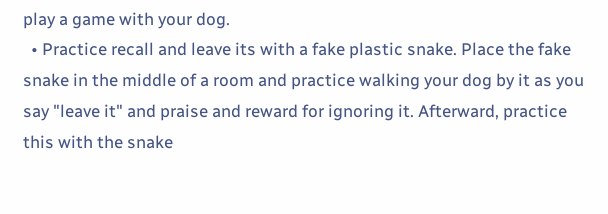play a game with your dog.
  • Practice recall and leave its with a fake plastic snake. Place the fake snake in the middle of a room and practice walking your dog by it as you say "leave it" and praise and reward for ignoring it. Afterward, practice this with the snake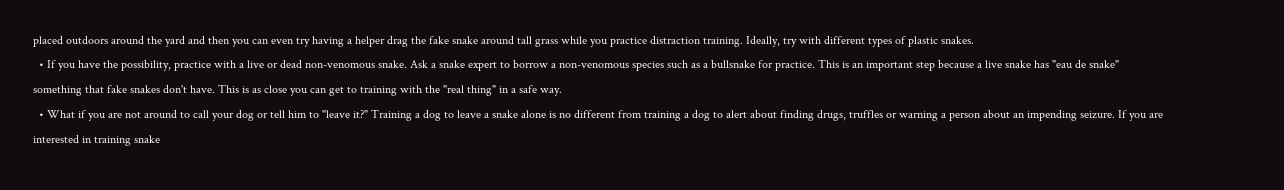placed outdoors around the yard and then you can even try having a helper drag the fake snake around tall grass while you practice distraction training. Ideally, try with different types of plastic snakes.
  • If you have the possibility, practice with a live or dead non-venomous snake. Ask a snake expert to borrow a non-venomous species such as a bullsnake for practice. This is an important step because a live snake has "eau de snake" something that fake snakes don't have. This is as close you can get to training with the "real thing" in a safe way.
  • What if you are not around to call your dog or tell him to "leave it?" Training a dog to leave a snake alone is no different from training a dog to alert about finding drugs, truffles or warning a person about an impending seizure. If you are interested in training snake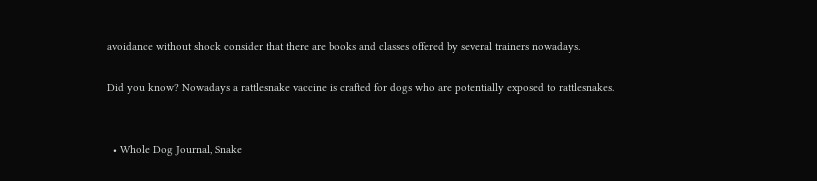avoidance without shock consider that there are books and classes offered by several trainers nowadays.

Did you know? Nowadays a rattlesnake vaccine is crafted for dogs who are potentially exposed to rattlesnakes.


  • Whole Dog Journal, Snake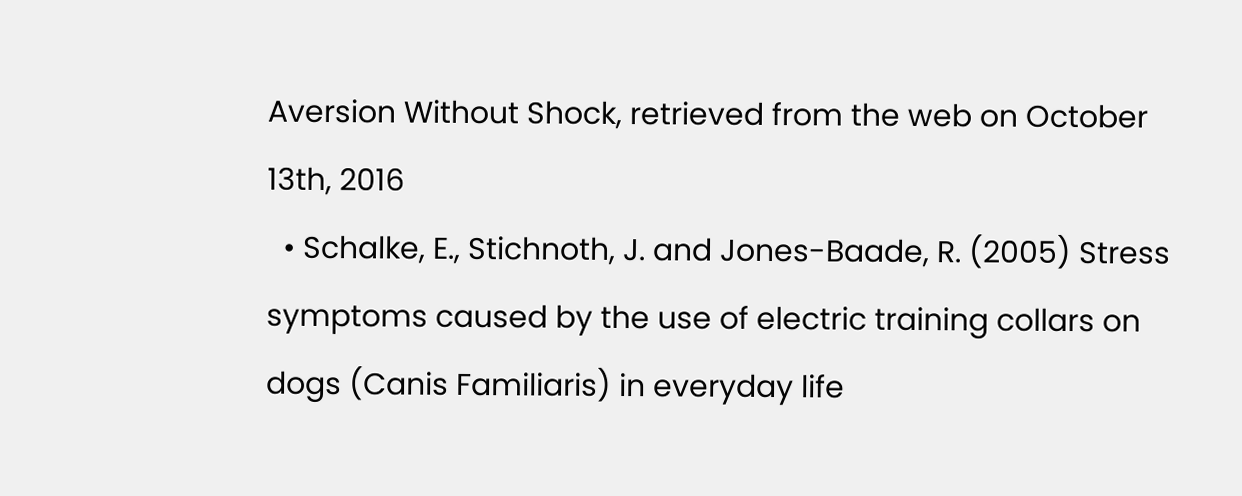Aversion Without Shock, retrieved from the web on October 13th, 2016
  • Schalke, E., Stichnoth, J. and Jones-Baade, R. (2005) Stress symptoms caused by the use of electric training collars on dogs (Canis Familiaris) in everyday life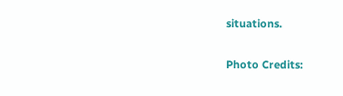situations.

Photo Credits: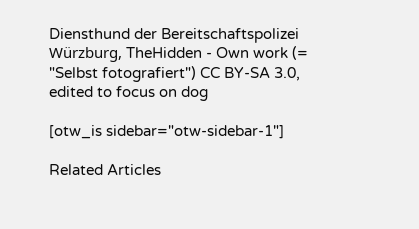Diensthund der Bereitschaftspolizei Würzburg, TheHidden - Own work (= "Selbst fotografiert") CC BY-SA 3.0, edited to focus on dog

[otw_is sidebar="otw-sidebar-1"]

Related Articles